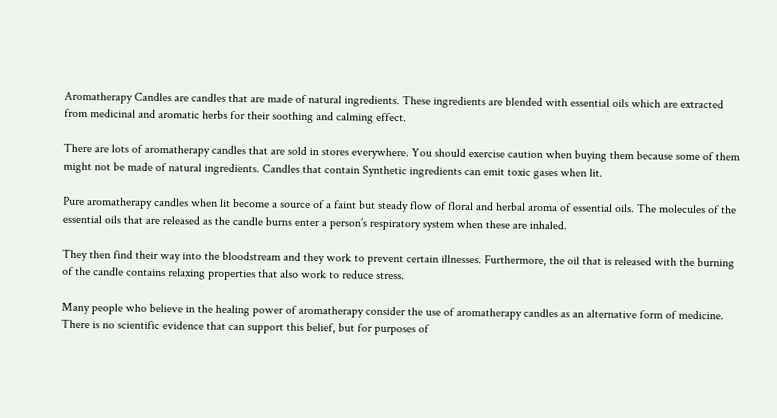Aromatherapy Candles are candles that are made of natural ingredients. These ingredients are blended with essential oils which are extracted from medicinal and aromatic herbs for their soothing and calming effect.

There are lots of aromatherapy candles that are sold in stores everywhere. You should exercise caution when buying them because some of them might not be made of natural ingredients. Candles that contain Synthetic ingredients can emit toxic gases when lit.

Pure aromatherapy candles when lit become a source of a faint but steady flow of floral and herbal aroma of essential oils. The molecules of the essential oils that are released as the candle burns enter a person’s respiratory system when these are inhaled.

They then find their way into the bloodstream and they work to prevent certain illnesses. Furthermore, the oil that is released with the burning of the candle contains relaxing properties that also work to reduce stress.

Many people who believe in the healing power of aromatherapy consider the use of aromatherapy candles as an alternative form of medicine. There is no scientific evidence that can support this belief, but for purposes of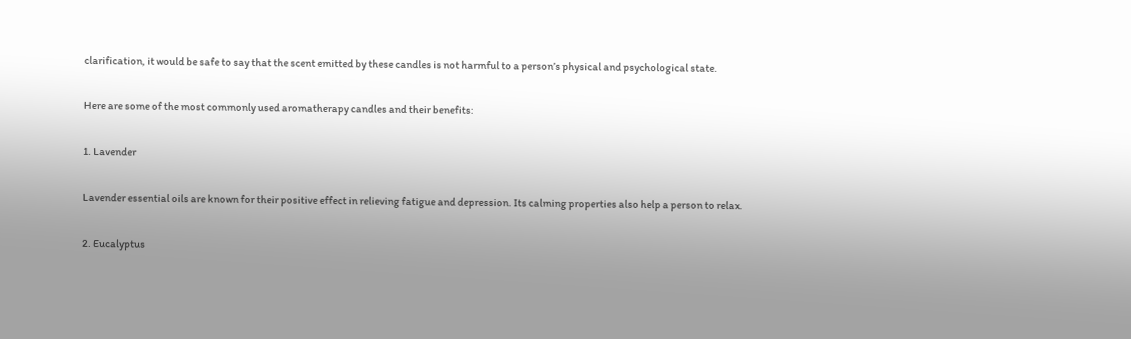clarification, it would be safe to say that the scent emitted by these candles is not harmful to a person’s physical and psychological state.

Here are some of the most commonly used aromatherapy candles and their benefits:

1. Lavender

Lavender essential oils are known for their positive effect in relieving fatigue and depression. Its calming properties also help a person to relax.

2. Eucalyptus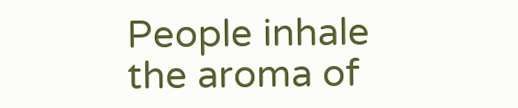People inhale the aroma of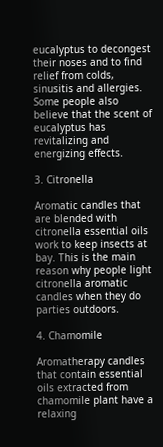eucalyptus to decongest their noses and to find relief from colds, sinusitis and allergies. Some people also believe that the scent of eucalyptus has revitalizing and energizing effects.

3. Citronella

Aromatic candles that are blended with citronella essential oils work to keep insects at bay. This is the main reason why people light citronella aromatic candles when they do parties outdoors.

4. Chamomile

Aromatherapy candles that contain essential oils extracted from chamomile plant have a relaxing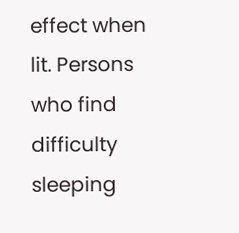effect when lit. Persons who find difficulty sleeping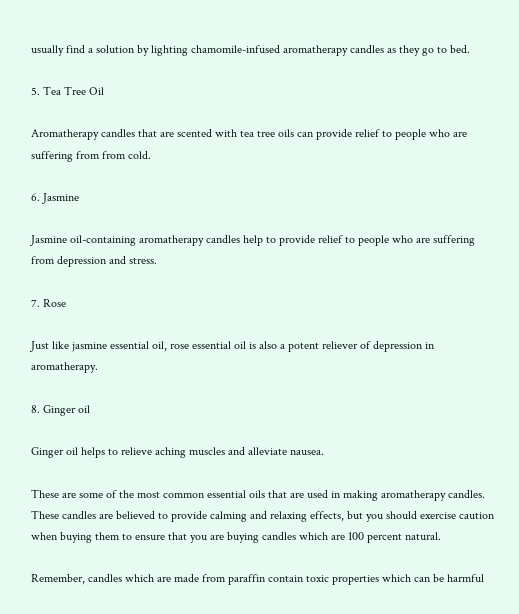usually find a solution by lighting chamomile-infused aromatherapy candles as they go to bed.

5. Tea Tree Oil

Aromatherapy candles that are scented with tea tree oils can provide relief to people who are suffering from from cold.

6. Jasmine

Jasmine oil-containing aromatherapy candles help to provide relief to people who are suffering from depression and stress.

7. Rose

Just like jasmine essential oil, rose essential oil is also a potent reliever of depression in aromatherapy.

8. Ginger oil

Ginger oil helps to relieve aching muscles and alleviate nausea.

These are some of the most common essential oils that are used in making aromatherapy candles. These candles are believed to provide calming and relaxing effects, but you should exercise caution when buying them to ensure that you are buying candles which are 100 percent natural.

Remember, candles which are made from paraffin contain toxic properties which can be harmful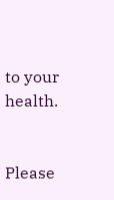to your health.


Please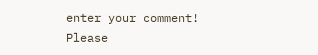enter your comment!
Please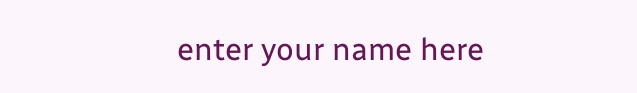enter your name here